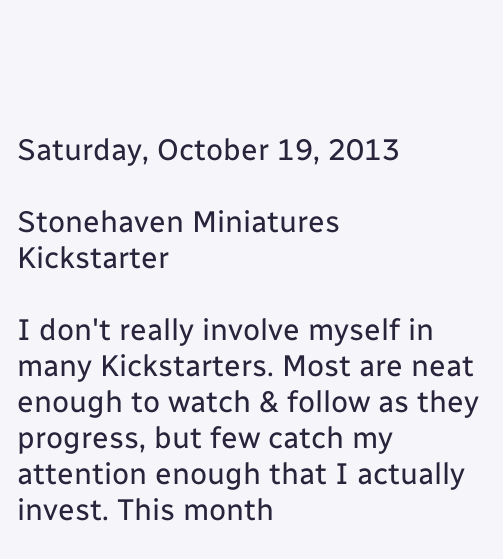Saturday, October 19, 2013

Stonehaven Miniatures Kickstarter

I don't really involve myself in many Kickstarters. Most are neat enough to watch & follow as they progress, but few catch my attention enough that I actually invest. This month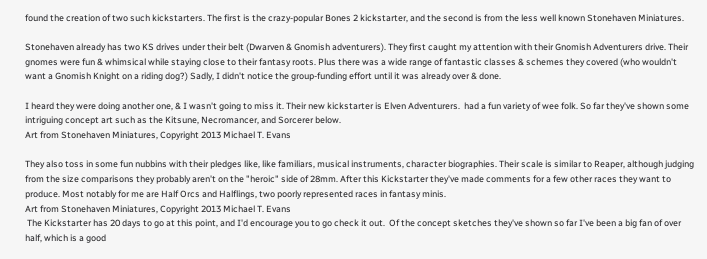found the creation of two such kickstarters. The first is the crazy-popular Bones 2 kickstarter, and the second is from the less well known Stonehaven Miniatures.

Stonehaven already has two KS drives under their belt (Dwarven & Gnomish adventurers). They first caught my attention with their Gnomish Adventurers drive. Their gnomes were fun & whimsical while staying close to their fantasy roots. Plus there was a wide range of fantastic classes & schemes they covered (who wouldn't want a Gnomish Knight on a riding dog?) Sadly, I didn't notice the group-funding effort until it was already over & done.

I heard they were doing another one, & I wasn't going to miss it. Their new kickstarter is Elven Adventurers.  had a fun variety of wee folk. So far they've shown some intriguing concept art such as the Kitsune, Necromancer, and Sorcerer below.
Art from Stonehaven Miniatures, Copyright 2013 Michael T. Evans

They also toss in some fun nubbins with their pledges like, like familiars, musical instruments, character biographies. Their scale is similar to Reaper, although judging from the size comparisons they probably aren't on the "heroic" side of 28mm. After this Kickstarter they've made comments for a few other races they want to produce. Most notably for me are Half Orcs and Halflings, two poorly represented races in fantasy minis.
Art from Stonehaven Miniatures, Copyright 2013 Michael T. Evans
 The Kickstarter has 20 days to go at this point, and I'd encourage you to go check it out.  Of the concept sketches they've shown so far I've been a big fan of over half, which is a good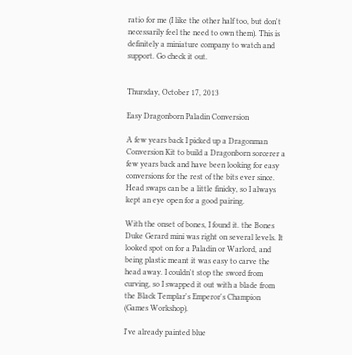ratio for me (I like the other half too, but don't necessarily feel the need to own them). This is definitely a miniature company to watch and support. Go check it out.


Thursday, October 17, 2013

Easy Dragonborn Paladin Conversion

A few years back I picked up a Dragonman Conversion Kit to build a Dragonborn sorcerer a few years back and have been looking for easy conversions for the rest of the bits ever since. Head swaps can be a little finicky, so I always kept an eye open for a good pairing.

With the onset of bones, I found it. the Bones Duke Gerard mini was right on several levels. It looked spot on for a Paladin or Warlord, and being plastic meant it was easy to carve the head away. I couldn't stop the sword from curving, so I swapped it out with a blade from the Black Templar's Emperor's Champion (Games Workshop).

I've already painted blue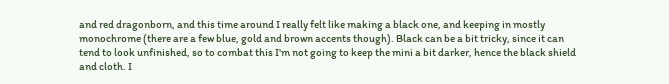and red dragonborn, and this time around I really felt like making a black one, and keeping in mostly monochrome (there are a few blue, gold and brown accents though). Black can be a bit tricky, since it can tend to look unfinished, so to combat this I'm not going to keep the mini a bit darker, hence the black shield and cloth. I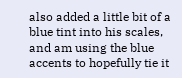also added a little bit of a blue tint into his scales, and am using the blue accents to hopefully tie it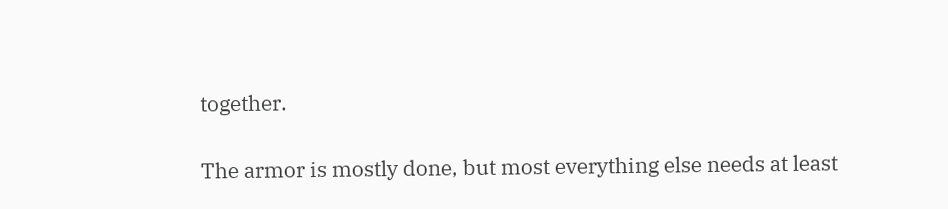together.

The armor is mostly done, but most everything else needs at least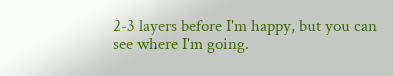2-3 layers before I'm happy, but you can see where I'm going.